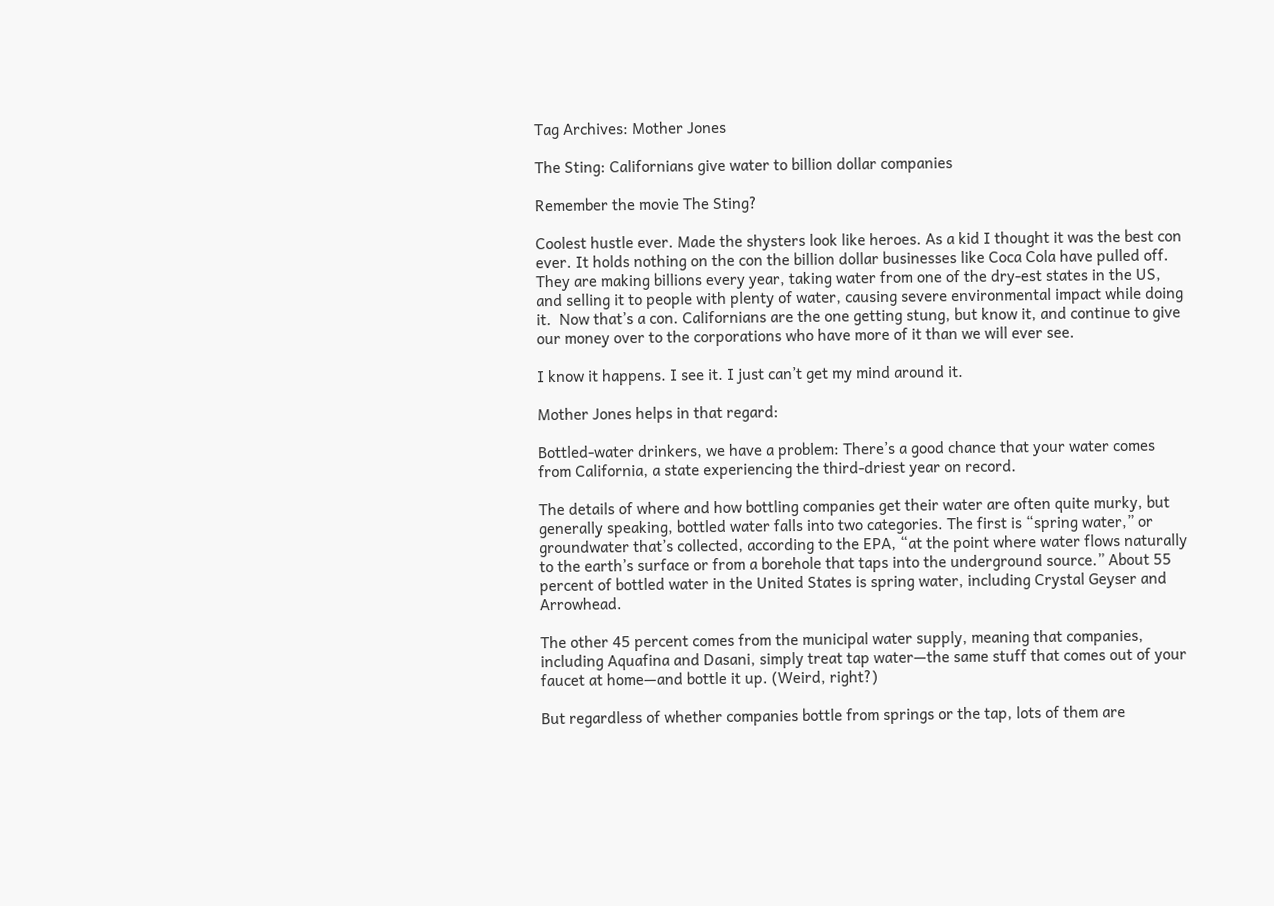Tag Archives: Mother Jones

The Sting: Californians give water to billion dollar companies

Remember the movie The Sting?

Coolest hustle ever. Made the shysters look like heroes. As a kid I thought it was the best con ever. It holds nothing on the con the billion dollar businesses like Coca Cola have pulled off. They are making billions every year, taking water from one of the dry-est states in the US, and selling it to people with plenty of water, causing severe environmental impact while doing it.  Now that’s a con. Californians are the one getting stung, but know it, and continue to give our money over to the corporations who have more of it than we will ever see.

I know it happens. I see it. I just can’t get my mind around it.

Mother Jones helps in that regard:

Bottled-water drinkers, we have a problem: There’s a good chance that your water comes from California, a state experiencing the third-driest year on record.

The details of where and how bottling companies get their water are often quite murky, but generally speaking, bottled water falls into two categories. The first is “spring water,” or groundwater that’s collected, according to the EPA, “at the point where water flows naturally to the earth’s surface or from a borehole that taps into the underground source.” About 55 percent of bottled water in the United States is spring water, including Crystal Geyser and Arrowhead.

The other 45 percent comes from the municipal water supply, meaning that companies, including Aquafina and Dasani, simply treat tap water—the same stuff that comes out of your faucet at home—and bottle it up. (Weird, right?)

But regardless of whether companies bottle from springs or the tap, lots of them are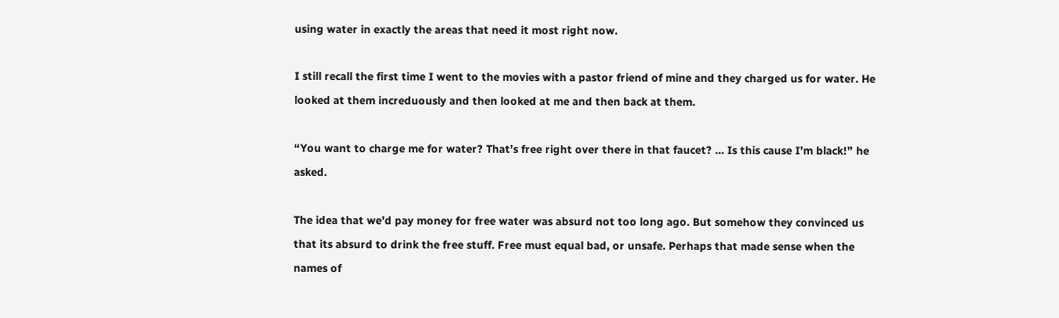using water in exactly the areas that need it most right now.

I still recall the first time I went to the movies with a pastor friend of mine and they charged us for water. He looked at them increduously and then looked at me and then back at them.

“You want to charge me for water? That’s free right over there in that faucet? … Is this cause I’m black!” he asked.

The idea that we’d pay money for free water was absurd not too long ago. But somehow they convinced us that its absurd to drink the free stuff. Free must equal bad, or unsafe. Perhaps that made sense when the names of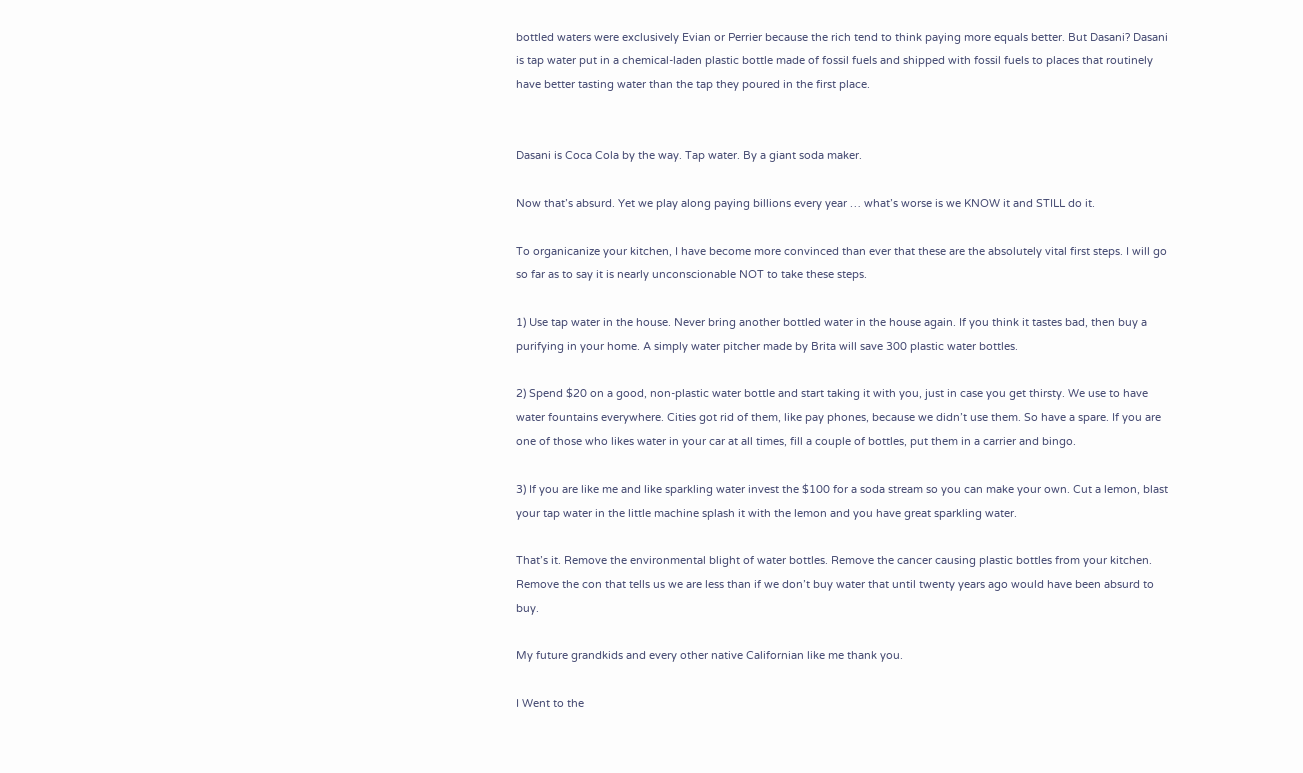bottled waters were exclusively Evian or Perrier because the rich tend to think paying more equals better. But Dasani? Dasani is tap water put in a chemical-laden plastic bottle made of fossil fuels and shipped with fossil fuels to places that routinely have better tasting water than the tap they poured in the first place.


Dasani is Coca Cola by the way. Tap water. By a giant soda maker.

Now that’s absurd. Yet we play along paying billions every year … what’s worse is we KNOW it and STILL do it.

To organicanize your kitchen, I have become more convinced than ever that these are the absolutely vital first steps. I will go so far as to say it is nearly unconscionable NOT to take these steps.

1) Use tap water in the house. Never bring another bottled water in the house again. If you think it tastes bad, then buy a purifying in your home. A simply water pitcher made by Brita will save 300 plastic water bottles.

2) Spend $20 on a good, non-plastic water bottle and start taking it with you, just in case you get thirsty. We use to have water fountains everywhere. Cities got rid of them, like pay phones, because we didn’t use them. So have a spare. If you are one of those who likes water in your car at all times, fill a couple of bottles, put them in a carrier and bingo.

3) If you are like me and like sparkling water invest the $100 for a soda stream so you can make your own. Cut a lemon, blast your tap water in the little machine splash it with the lemon and you have great sparkling water.

That’s it. Remove the environmental blight of water bottles. Remove the cancer causing plastic bottles from your kitchen. Remove the con that tells us we are less than if we don’t buy water that until twenty years ago would have been absurd to buy.

My future grandkids and every other native Californian like me thank you.

I Went to the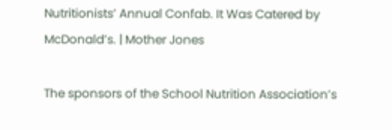Nutritionists’ Annual Confab. It Was Catered by McDonald’s. | Mother Jones

The sponsors of the School Nutrition Association’s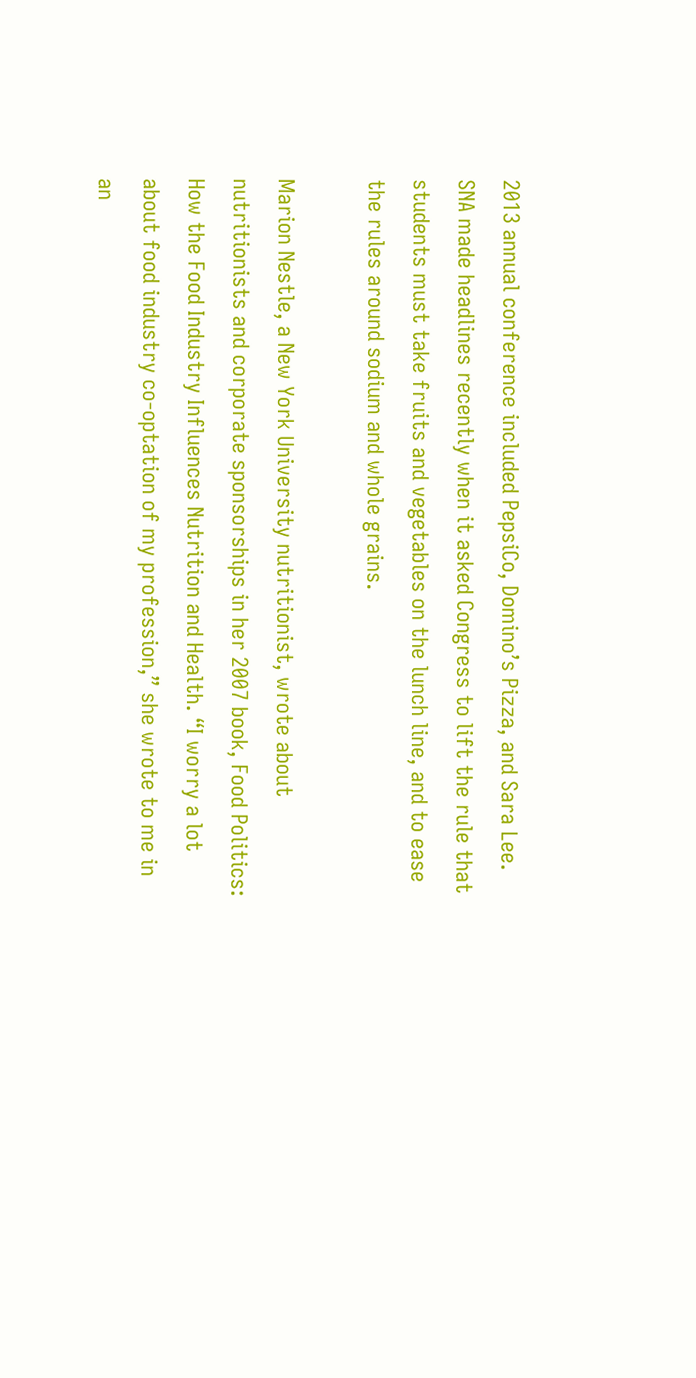2013 annual conference included PepsiCo, Domino’s Pizza, and Sara Lee. SNA made headlines recently when it asked Congress to lift the rule that students must take fruits and vegetables on the lunch line, and to ease the rules around sodium and whole grains.

Marion Nestle, a New York University nutritionist, wrote about nutritionists and corporate sponsorships in her 2007 book, Food Politics: How the Food Industry Influences Nutrition and Health. “I worry a lot about food industry co-optation of my profession,” she wrote to me in an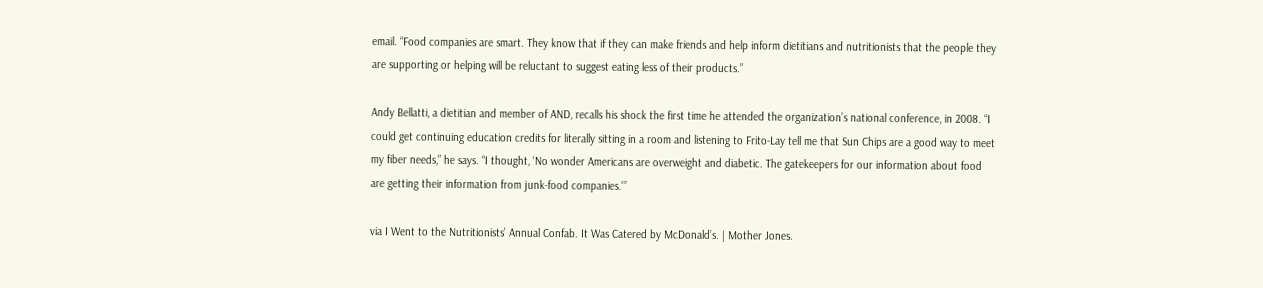email. “Food companies are smart. They know that if they can make friends and help inform dietitians and nutritionists that the people they are supporting or helping will be reluctant to suggest eating less of their products.”

Andy Bellatti, a dietitian and member of AND, recalls his shock the first time he attended the organization’s national conference, in 2008. “I could get continuing education credits for literally sitting in a room and listening to Frito-Lay tell me that Sun Chips are a good way to meet my fiber needs,” he says. “I thought, ‘No wonder Americans are overweight and diabetic. The gatekeepers for our information about food are getting their information from junk-food companies.'”

via I Went to the Nutritionists’ Annual Confab. It Was Catered by McDonald’s. | Mother Jones.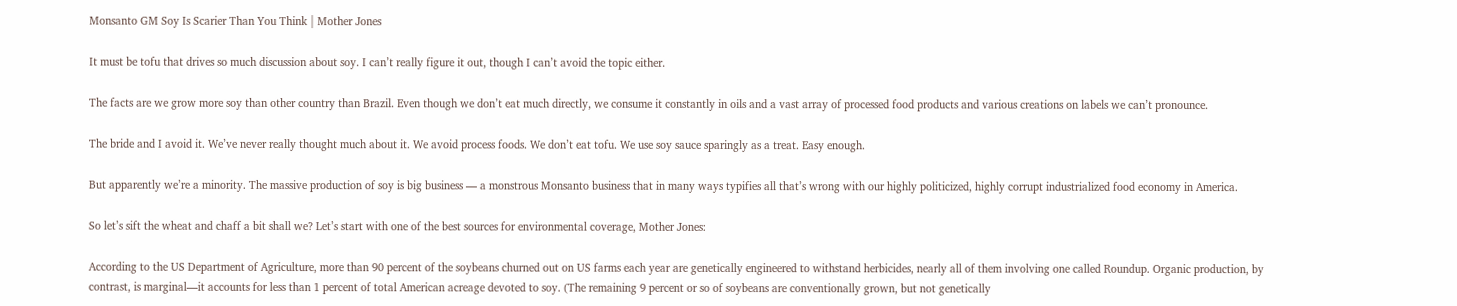Monsanto GM Soy Is Scarier Than You Think | Mother Jones

It must be tofu that drives so much discussion about soy. I can’t really figure it out, though I can’t avoid the topic either.

The facts are we grow more soy than other country than Brazil. Even though we don’t eat much directly, we consume it constantly in oils and a vast array of processed food products and various creations on labels we can’t pronounce.

The bride and I avoid it. We’ve never really thought much about it. We avoid process foods. We don’t eat tofu. We use soy sauce sparingly as a treat. Easy enough.

But apparently we’re a minority. The massive production of soy is big business — a monstrous Monsanto business that in many ways typifies all that’s wrong with our highly politicized, highly corrupt industrialized food economy in America.

So let’s sift the wheat and chaff a bit shall we? Let’s start with one of the best sources for environmental coverage, Mother Jones:

According to the US Department of Agriculture, more than 90 percent of the soybeans churned out on US farms each year are genetically engineered to withstand herbicides, nearly all of them involving one called Roundup. Organic production, by contrast, is marginal—it accounts for less than 1 percent of total American acreage devoted to soy. (The remaining 9 percent or so of soybeans are conventionally grown, but not genetically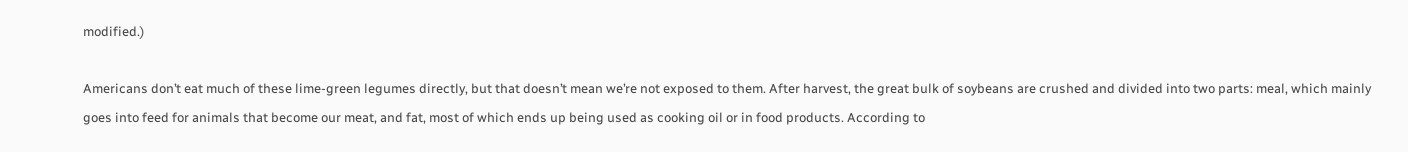modified.)

Americans don’t eat much of these lime-green legumes directly, but that doesn’t mean we’re not exposed to them. After harvest, the great bulk of soybeans are crushed and divided into two parts: meal, which mainly goes into feed for animals that become our meat, and fat, most of which ends up being used as cooking oil or in food products. According to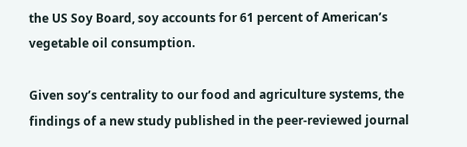the US Soy Board, soy accounts for 61 percent of American’s vegetable oil consumption.

Given soy’s centrality to our food and agriculture systems, the findings of a new study published in the peer-reviewed journal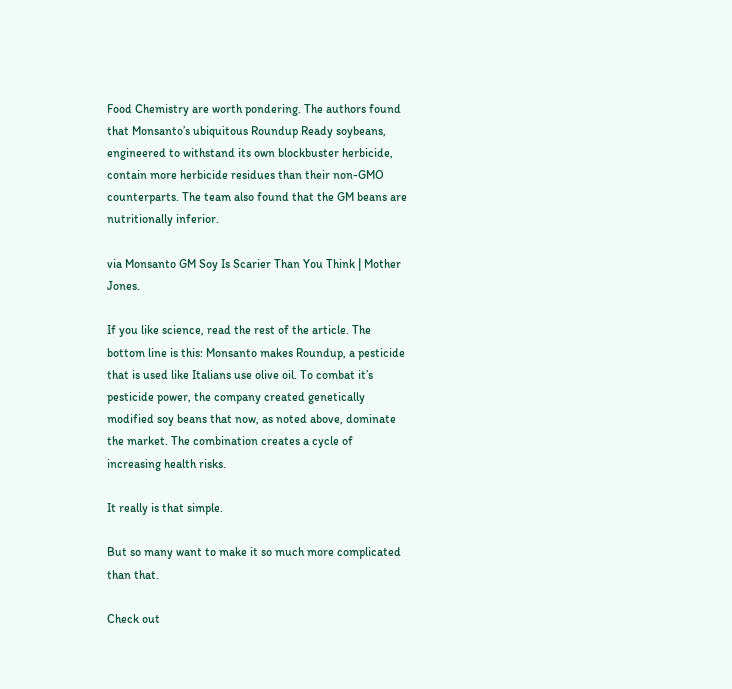Food Chemistry are worth pondering. The authors found that Monsanto’s ubiquitous Roundup Ready soybeans, engineered to withstand its own blockbuster herbicide, contain more herbicide residues than their non-GMO counterparts. The team also found that the GM beans are nutritionally inferior.

via Monsanto GM Soy Is Scarier Than You Think | Mother Jones.

If you like science, read the rest of the article. The bottom line is this: Monsanto makes Roundup, a pesticide that is used like Italians use olive oil. To combat it’s pesticide power, the company created genetically modified soy beans that now, as noted above, dominate the market. The combination creates a cycle of increasing health risks.

It really is that simple.

But so many want to make it so much more complicated than that.

Check out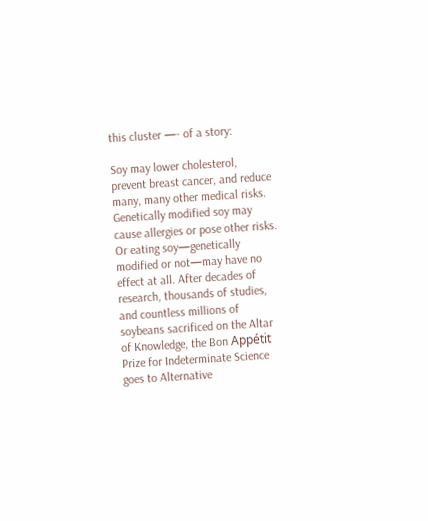this cluster —- of a story:

Soy may lower cholesterol, prevent breast cancer, and reduce many, many other medical risks. Genetically modified soy may cause allergies or pose other risks. Or eating soy—genetically modified or not—may have no effect at all. After decades of research, thousands of studies, and countless millions of soybeans sacrificed on the Altar of Knowledge, the Bon Appétit Prize for Indeterminate Science goes to Alternative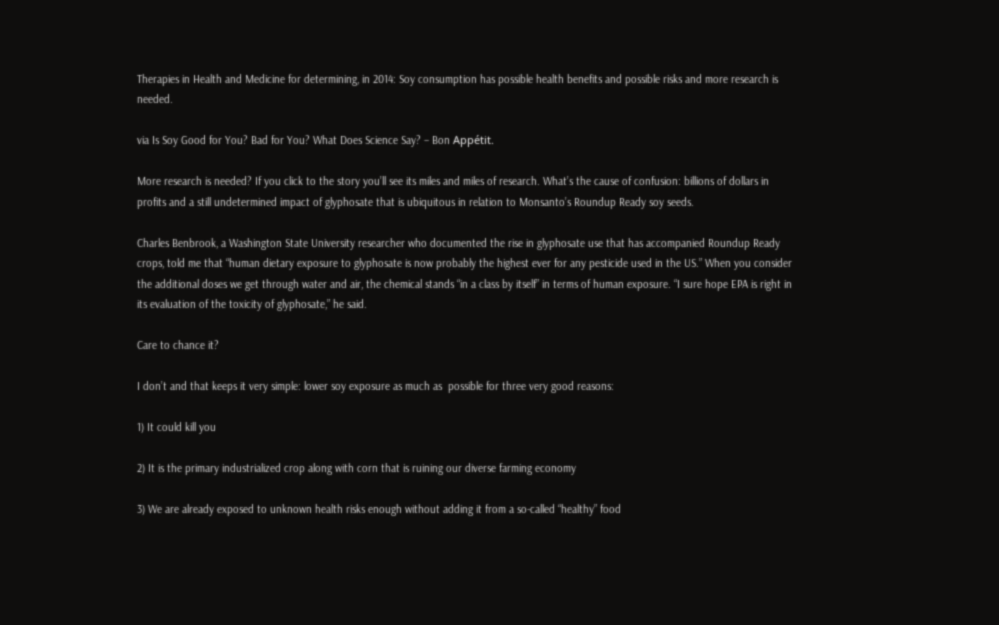Therapies in Health and Medicine for determining, in 2014: Soy consumption has possible health benefits and possible risks and more research is needed.

via Is Soy Good for You? Bad for You? What Does Science Say? – Bon Appétit.

More research is needed? If you click to the story you’ll see its miles and miles of research. What’s the cause of confusion: billions of dollars in profits and a still undetermined impact of glyphosate that is ubiquitous in relation to Monsanto’s Roundup Ready soy seeds.

Charles Benbrook, a Washington State University researcher who documented the rise in glyphosate use that has accompanied Roundup Ready crops, told me that “human dietary exposure to glyphosate is now probably the highest ever for any pesticide used in the US.” When you consider the additional doses we get through water and air, the chemical stands “in a class by itself” in terms of human exposure. “I sure hope EPA is right in its evaluation of the toxicity of glyphosate,” he said.

Care to chance it?

I don’t and that keeps it very simple: lower soy exposure as much as  possible for three very good reasons:

1) It could kill you

2) It is the primary industrialized crop along with corn that is ruining our diverse farming economy

3) We are already exposed to unknown health risks enough without adding it from a so-called “healthy” food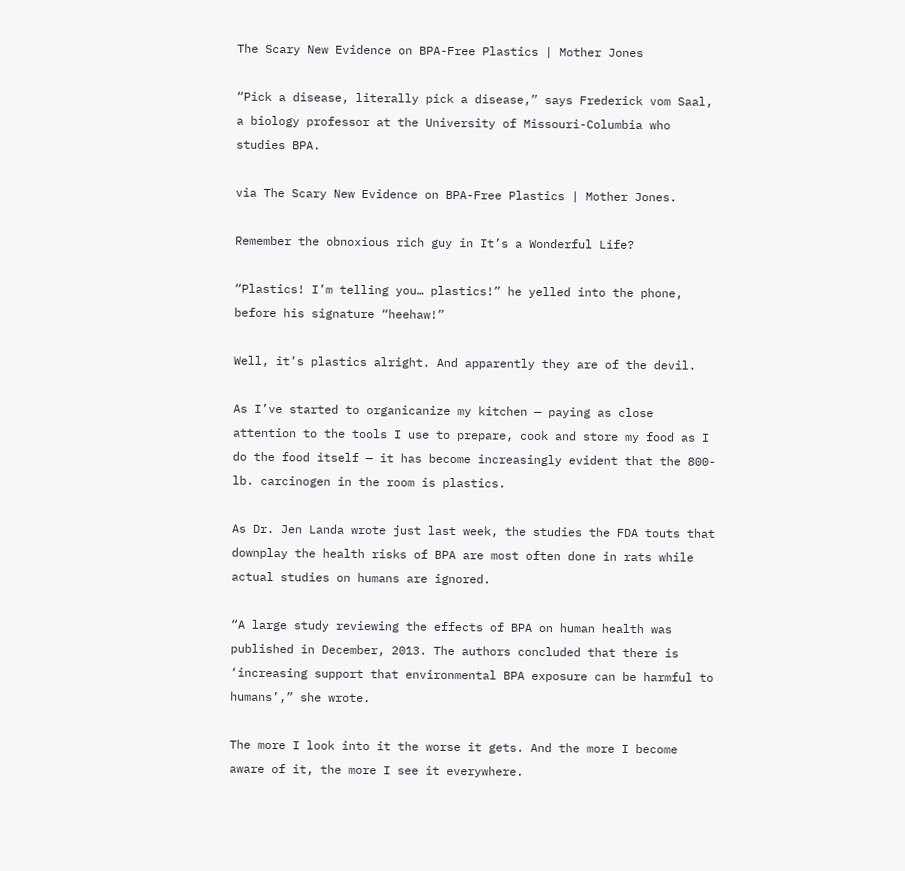The Scary New Evidence on BPA-Free Plastics | Mother Jones

“Pick a disease, literally pick a disease,” says Frederick vom Saal, a biology professor at the University of Missouri-Columbia who studies BPA.

via The Scary New Evidence on BPA-Free Plastics | Mother Jones.

Remember the obnoxious rich guy in It’s a Wonderful Life?

“Plastics! I’m telling you… plastics!” he yelled into the phone, before his signature “heehaw!”

Well, it’s plastics alright. And apparently they are of the devil.

As I’ve started to organicanize my kitchen — paying as close attention to the tools I use to prepare, cook and store my food as I do the food itself — it has become increasingly evident that the 800-lb. carcinogen in the room is plastics.

As Dr. Jen Landa wrote just last week, the studies the FDA touts that downplay the health risks of BPA are most often done in rats while actual studies on humans are ignored.

“A large study reviewing the effects of BPA on human health was published in December, 2013. The authors concluded that there is ‘increasing support that environmental BPA exposure can be harmful to humans’,” she wrote.

The more I look into it the worse it gets. And the more I become aware of it, the more I see it everywhere.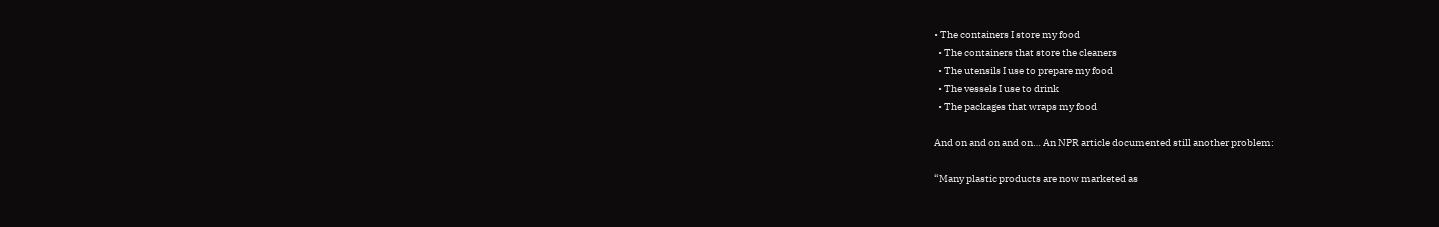• The containers I store my food
  • The containers that store the cleaners
  • The utensils I use to prepare my food
  • The vessels I use to drink
  • The packages that wraps my food

And on and on and on… An NPR article documented still another problem:

“Many plastic products are now marketed as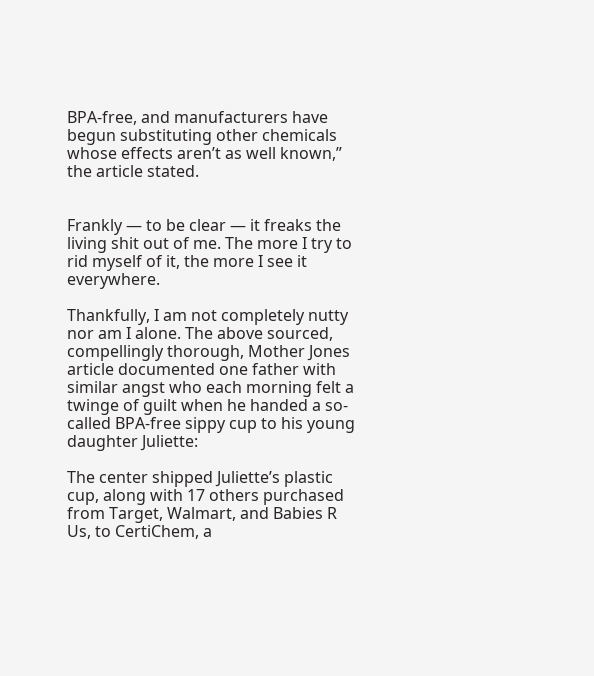BPA-free, and manufacturers have begun substituting other chemicals whose effects aren’t as well known,” the article stated.


Frankly — to be clear — it freaks the living shit out of me. The more I try to rid myself of it, the more I see it everywhere.

Thankfully, I am not completely nutty nor am I alone. The above sourced, compellingly thorough, Mother Jones article documented one father with similar angst who each morning felt a twinge of guilt when he handed a so-called BPA-free sippy cup to his young daughter Juliette:

The center shipped Juliette’s plastic cup, along with 17 others purchased from Target, Walmart, and Babies R Us, to CertiChem, a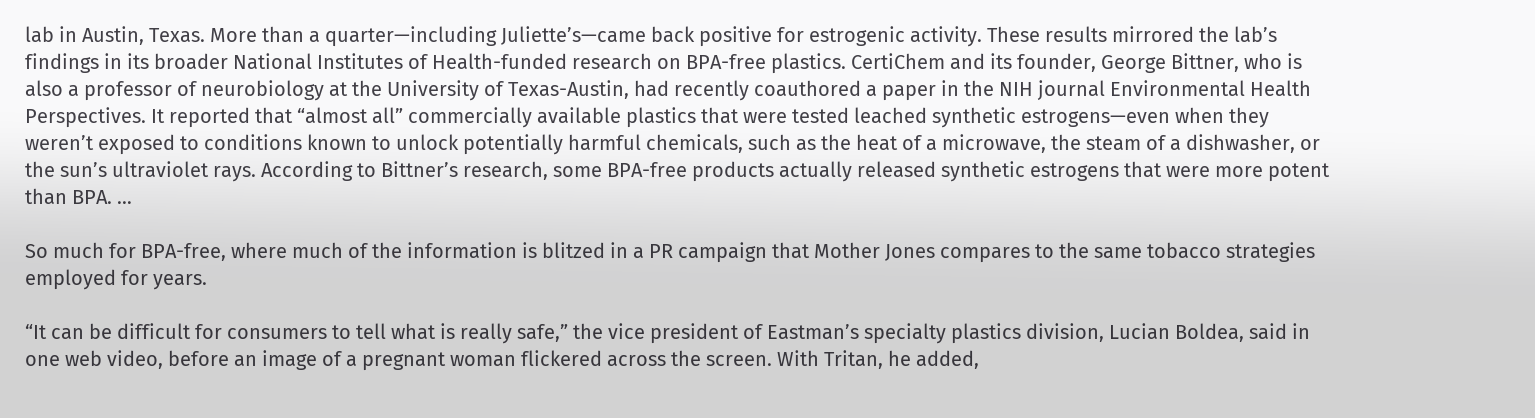lab in Austin, Texas. More than a quarter—including Juliette’s—came back positive for estrogenic activity. These results mirrored the lab’s findings in its broader National Institutes of Health-funded research on BPA-free plastics. CertiChem and its founder, George Bittner, who is also a professor of neurobiology at the University of Texas-Austin, had recently coauthored a paper in the NIH journal Environmental Health Perspectives. It reported that “almost all” commercially available plastics that were tested leached synthetic estrogens—even when they weren’t exposed to conditions known to unlock potentially harmful chemicals, such as the heat of a microwave, the steam of a dishwasher, or the sun’s ultraviolet rays. According to Bittner’s research, some BPA-free products actually released synthetic estrogens that were more potent than BPA. …

So much for BPA-free, where much of the information is blitzed in a PR campaign that Mother Jones compares to the same tobacco strategies employed for years.

“It can be difficult for consumers to tell what is really safe,” the vice president of Eastman’s specialty plastics division, Lucian Boldea, said in one web video, before an image of a pregnant woman flickered across the screen. With Tritan, he added,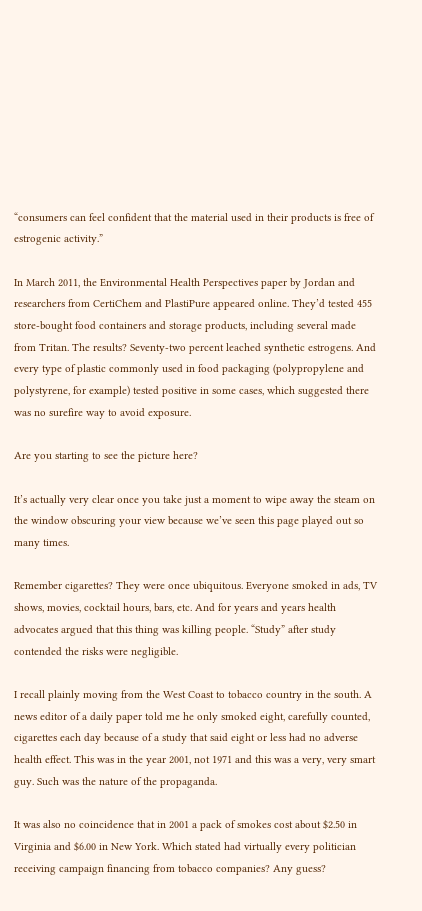“consumers can feel confident that the material used in their products is free of estrogenic activity.”

In March 2011, the Environmental Health Perspectives paper by Jordan and researchers from CertiChem and PlastiPure appeared online. They’d tested 455 store-bought food containers and storage products, including several made from Tritan. The results? Seventy-two percent leached synthetic estrogens. And every type of plastic commonly used in food packaging (polypropylene and polystyrene, for example) tested positive in some cases, which suggested there was no surefire way to avoid exposure.

Are you starting to see the picture here?

It’s actually very clear once you take just a moment to wipe away the steam on the window obscuring your view because we’ve seen this page played out so many times.

Remember cigarettes? They were once ubiquitous. Everyone smoked in ads, TV shows, movies, cocktail hours, bars, etc. And for years and years health advocates argued that this thing was killing people. “Study” after study contended the risks were negligible.

I recall plainly moving from the West Coast to tobacco country in the south. A news editor of a daily paper told me he only smoked eight, carefully counted, cigarettes each day because of a study that said eight or less had no adverse health effect. This was in the year 2001, not 1971 and this was a very, very smart guy. Such was the nature of the propaganda.

It was also no coincidence that in 2001 a pack of smokes cost about $2.50 in Virginia and $6.00 in New York. Which stated had virtually every politician receiving campaign financing from tobacco companies? Any guess?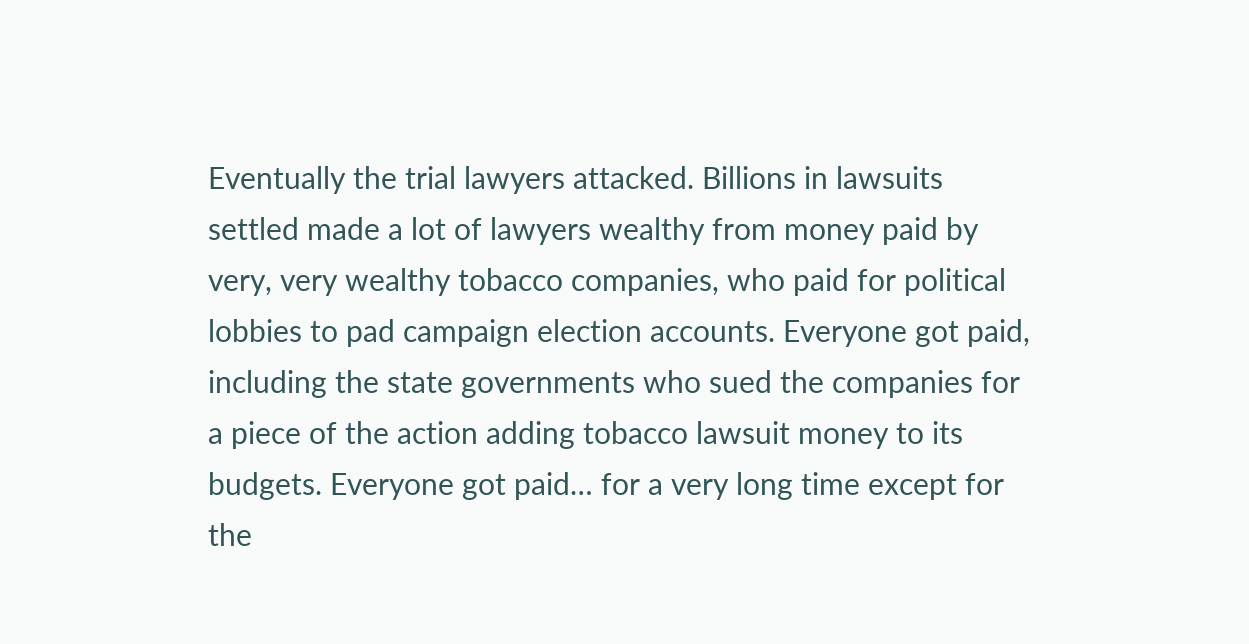Eventually the trial lawyers attacked. Billions in lawsuits settled made a lot of lawyers wealthy from money paid by very, very wealthy tobacco companies, who paid for political lobbies to pad campaign election accounts. Everyone got paid, including the state governments who sued the companies for a piece of the action adding tobacco lawsuit money to its budgets. Everyone got paid… for a very long time except for the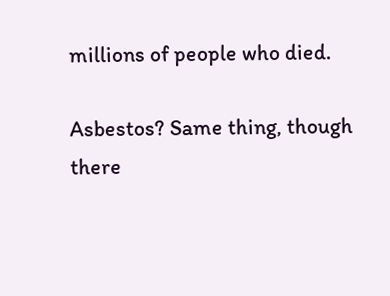millions of people who died.

Asbestos? Same thing, though there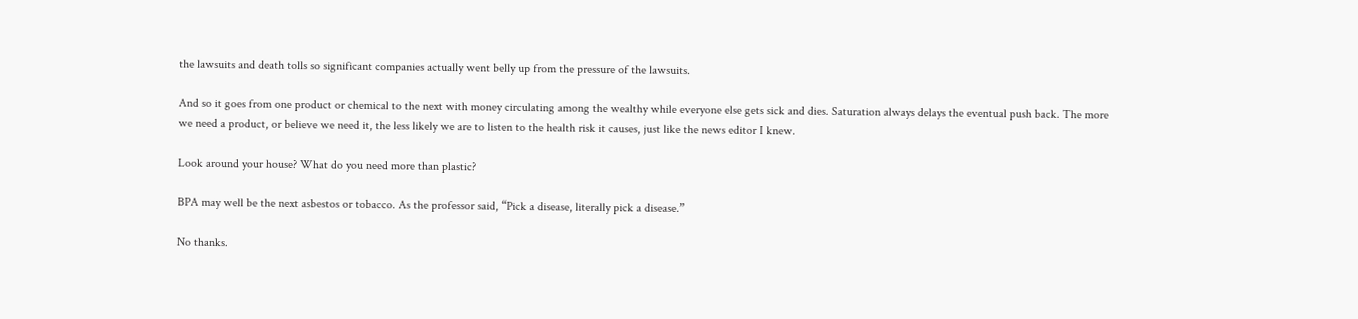the lawsuits and death tolls so significant companies actually went belly up from the pressure of the lawsuits.

And so it goes from one product or chemical to the next with money circulating among the wealthy while everyone else gets sick and dies. Saturation always delays the eventual push back. The more we need a product, or believe we need it, the less likely we are to listen to the health risk it causes, just like the news editor I knew.

Look around your house? What do you need more than plastic?

BPA may well be the next asbestos or tobacco. As the professor said, “Pick a disease, literally pick a disease.”

No thanks.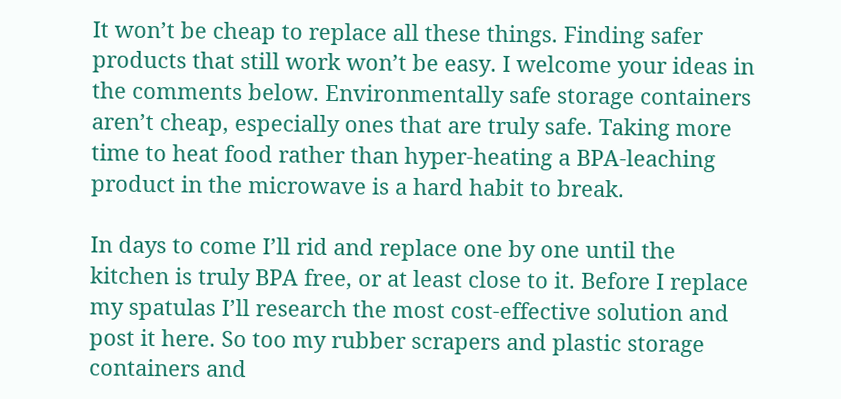It won’t be cheap to replace all these things. Finding safer products that still work won’t be easy. I welcome your ideas in the comments below. Environmentally safe storage containers aren’t cheap, especially ones that are truly safe. Taking more time to heat food rather than hyper-heating a BPA-leaching product in the microwave is a hard habit to break.

In days to come I’ll rid and replace one by one until the kitchen is truly BPA free, or at least close to it. Before I replace my spatulas I’ll research the most cost-effective solution and post it here. So too my rubber scrapers and plastic storage containers and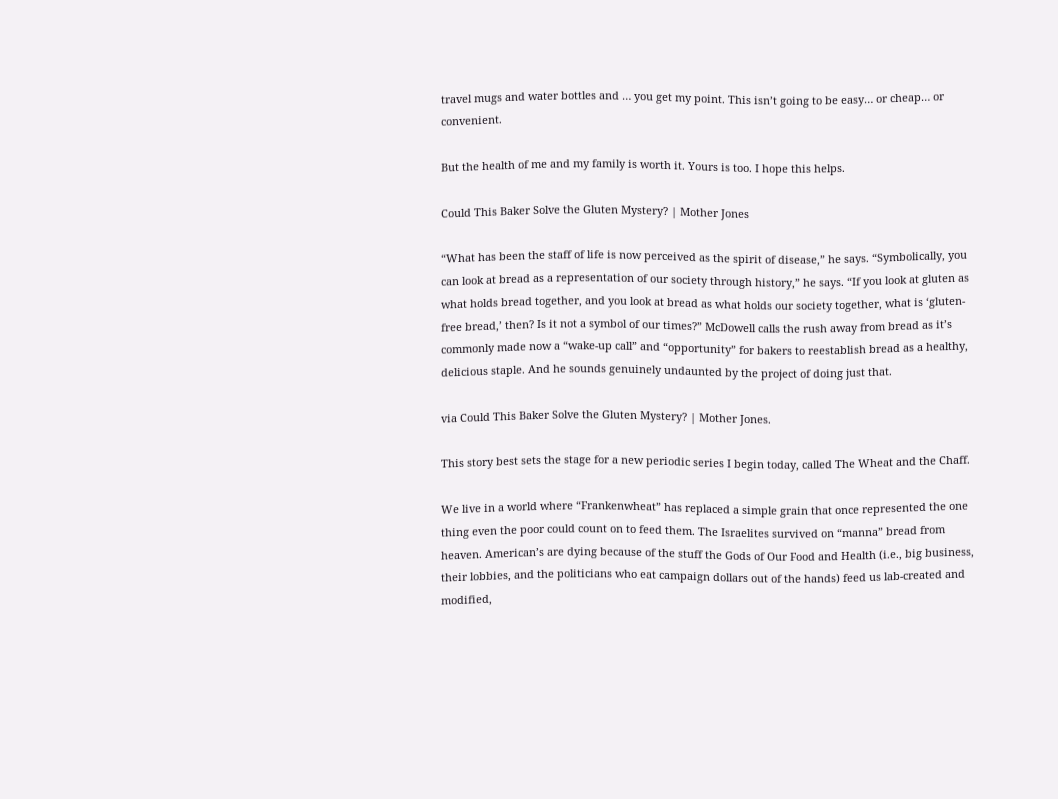travel mugs and water bottles and … you get my point. This isn’t going to be easy… or cheap… or convenient.

But the health of me and my family is worth it. Yours is too. I hope this helps.

Could This Baker Solve the Gluten Mystery? | Mother Jones

“What has been the staff of life is now perceived as the spirit of disease,” he says. “Symbolically, you can look at bread as a representation of our society through history,” he says. “If you look at gluten as what holds bread together, and you look at bread as what holds our society together, what is ‘gluten-free bread,’ then? Is it not a symbol of our times?” McDowell calls the rush away from bread as it’s commonly made now a “wake-up call” and “opportunity” for bakers to reestablish bread as a healthy, delicious staple. And he sounds genuinely undaunted by the project of doing just that.

via Could This Baker Solve the Gluten Mystery? | Mother Jones.

This story best sets the stage for a new periodic series I begin today, called The Wheat and the Chaff.

We live in a world where “Frankenwheat” has replaced a simple grain that once represented the one thing even the poor could count on to feed them. The Israelites survived on “manna” bread from heaven. American’s are dying because of the stuff the Gods of Our Food and Health (i.e., big business, their lobbies, and the politicians who eat campaign dollars out of the hands) feed us lab-created and modified,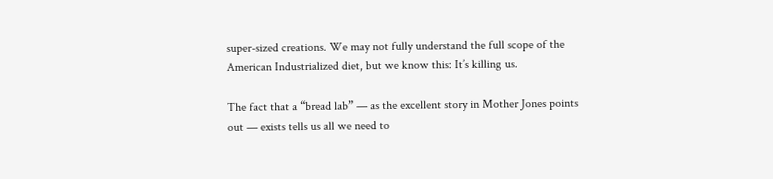super-sized creations. We may not fully understand the full scope of the American Industrialized diet, but we know this: It’s killing us.

The fact that a “bread lab” — as the excellent story in Mother Jones points out — exists tells us all we need to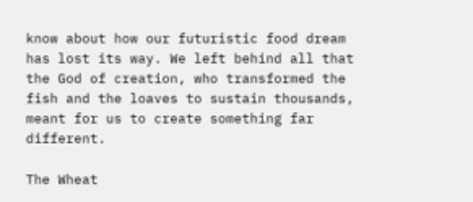know about how our futuristic food dream has lost its way. We left behind all that the God of creation, who transformed the fish and the loaves to sustain thousands, meant for us to create something far different.

The Wheat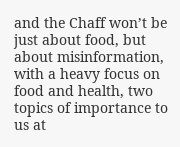and the Chaff won’t be just about food, but about misinformation, with a heavy focus on food and health, two topics of importance to us at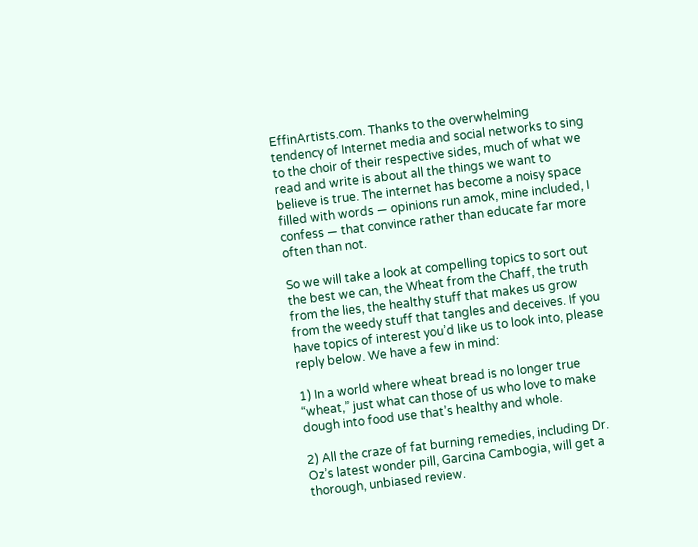EffinArtists.com. Thanks to the overwhelming tendency of Internet media and social networks to sing to the choir of their respective sides, much of what we read and write is about all the things we want to believe is true. The internet has become a noisy space filled with words — opinions run amok, mine included, I confess — that convince rather than educate far more often than not.

So we will take a look at compelling topics to sort out the best we can, the Wheat from the Chaff, the truth from the lies, the healthy stuff that makes us grow from the weedy stuff that tangles and deceives. If you have topics of interest you’d like us to look into, please reply below. We have a few in mind:

1) In a world where wheat bread is no longer true “wheat,” just what can those of us who love to make dough into food use that’s healthy and whole.

2) All the craze of fat burning remedies, including Dr. Oz’s latest wonder pill, Garcina Cambogia, will get a thorough, unbiased review.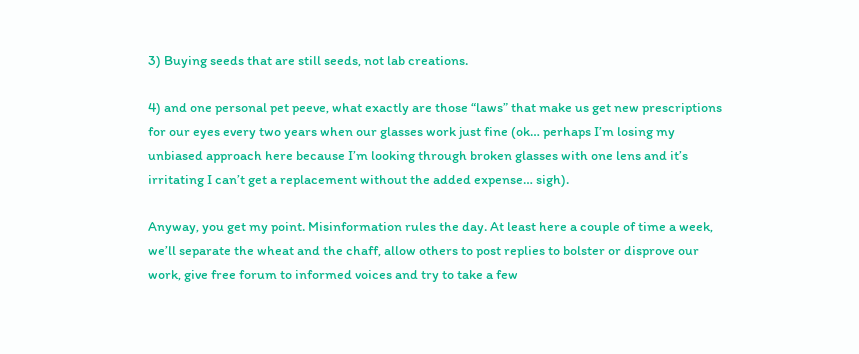3) Buying seeds that are still seeds, not lab creations.

4) and one personal pet peeve, what exactly are those “laws” that make us get new prescriptions for our eyes every two years when our glasses work just fine (ok… perhaps I’m losing my unbiased approach here because I’m looking through broken glasses with one lens and it’s irritating I can’t get a replacement without the added expense… sigh).

Anyway, you get my point. Misinformation rules the day. At least here a couple of time a week, we’ll separate the wheat and the chaff, allow others to post replies to bolster or disprove our work, give free forum to informed voices and try to take a few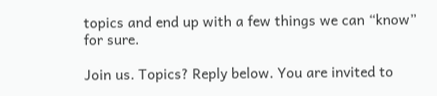topics and end up with a few things we can “know” for sure.

Join us. Topics? Reply below. You are invited to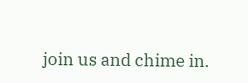join us and chime in.